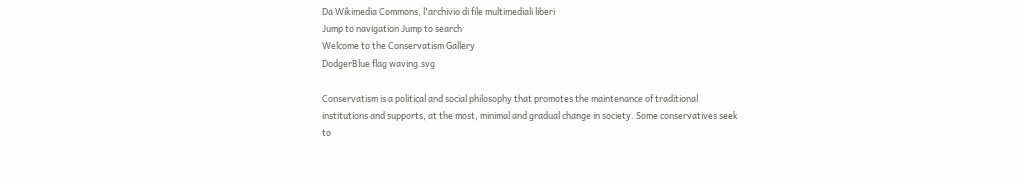Da Wikimedia Commons, l'archivio di file multimediali liberi
Jump to navigation Jump to search
Welcome to the Conservatism Gallery
DodgerBlue flag waving.svg

Conservatism is a political and social philosophy that promotes the maintenance of traditional institutions and supports, at the most, minimal and gradual change in society. Some conservatives seek to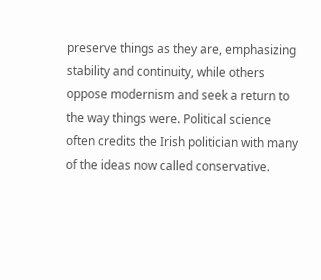preserve things as they are, emphasizing stability and continuity, while others oppose modernism and seek a return to the way things were. Political science often credits the Irish politician with many of the ideas now called conservative.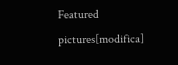Featured pictures[modifica]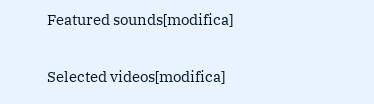Featured sounds[modifica]

Selected videos[modifica]